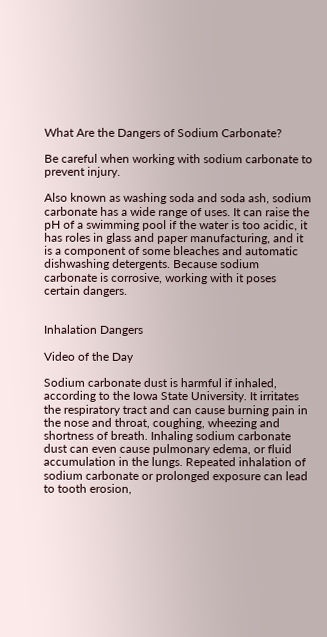What Are the Dangers of Sodium Carbonate?

Be careful when working with sodium carbonate to prevent injury.

Also known as washing soda and soda ash, sodium carbonate has a wide range of uses. It can raise the pH of a swimming pool if the water is too acidic, it has roles in glass and paper manufacturing, and it is a component of some bleaches and automatic dishwashing detergents. Because sodium carbonate is corrosive, working with it poses certain dangers.


Inhalation Dangers

Video of the Day

Sodium carbonate dust is harmful if inhaled, according to the Iowa State University. It irritates the respiratory tract and can cause burning pain in the nose and throat, coughing, wheezing and shortness of breath. Inhaling sodium carbonate dust can even cause pulmonary edema, or fluid accumulation in the lungs. Repeated inhalation of sodium carbonate or prolonged exposure can lead to tooth erosion,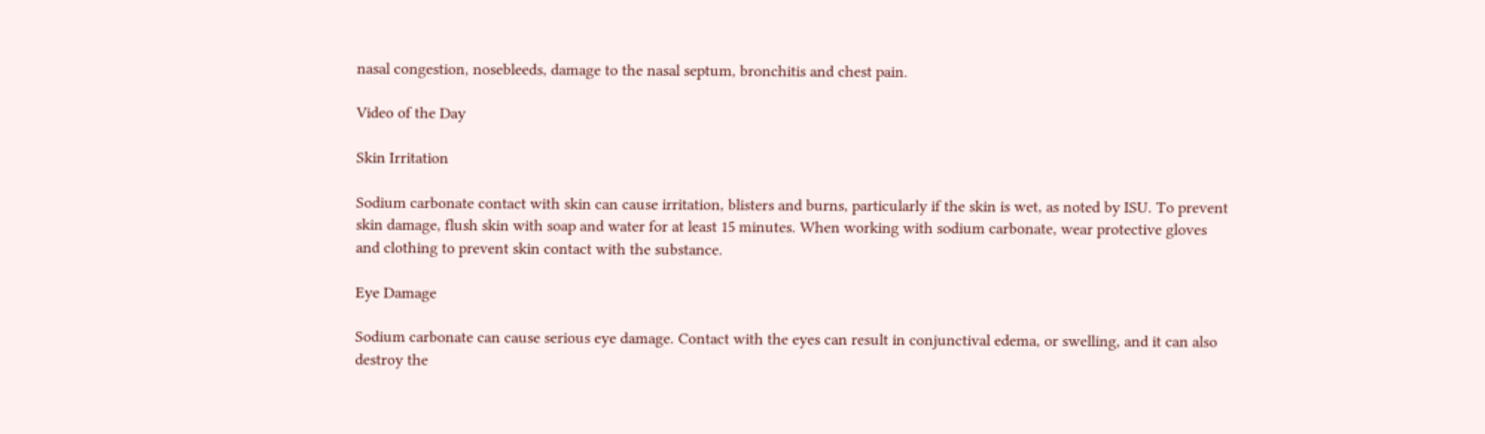nasal congestion, nosebleeds, damage to the nasal septum, bronchitis and chest pain.

Video of the Day

Skin Irritation

Sodium carbonate contact with skin can cause irritation, blisters and burns, particularly if the skin is wet, as noted by ISU. To prevent skin damage, flush skin with soap and water for at least 15 minutes. When working with sodium carbonate, wear protective gloves and clothing to prevent skin contact with the substance.

Eye Damage

Sodium carbonate can cause serious eye damage. Contact with the eyes can result in conjunctival edema, or swelling, and it can also destroy the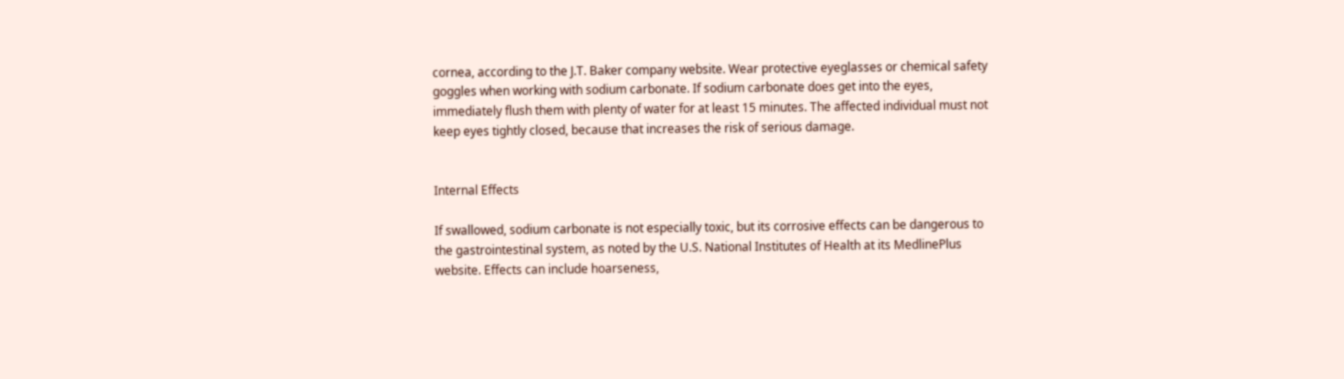cornea, according to the J.T. Baker company website. Wear protective eyeglasses or chemical safety goggles when working with sodium carbonate. If sodium carbonate does get into the eyes, immediately flush them with plenty of water for at least 15 minutes. The affected individual must not keep eyes tightly closed, because that increases the risk of serious damage.


Internal Effects

If swallowed, sodium carbonate is not especially toxic, but its corrosive effects can be dangerous to the gastrointestinal system, as noted by the U.S. National Institutes of Health at its MedlinePlus website. Effects can include hoarseness,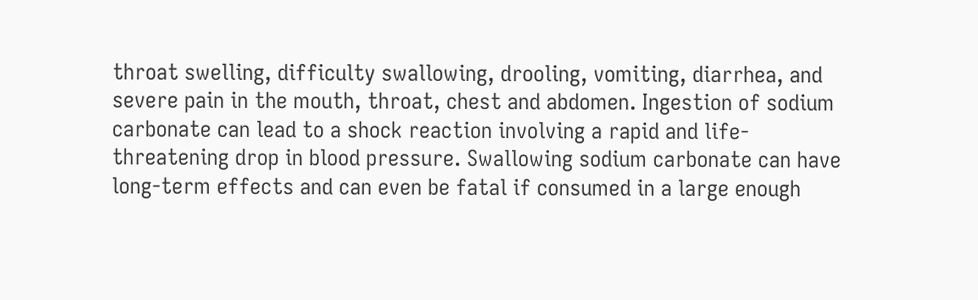throat swelling, difficulty swallowing, drooling, vomiting, diarrhea, and severe pain in the mouth, throat, chest and abdomen. Ingestion of sodium carbonate can lead to a shock reaction involving a rapid and life-threatening drop in blood pressure. Swallowing sodium carbonate can have long-term effects and can even be fatal if consumed in a large enough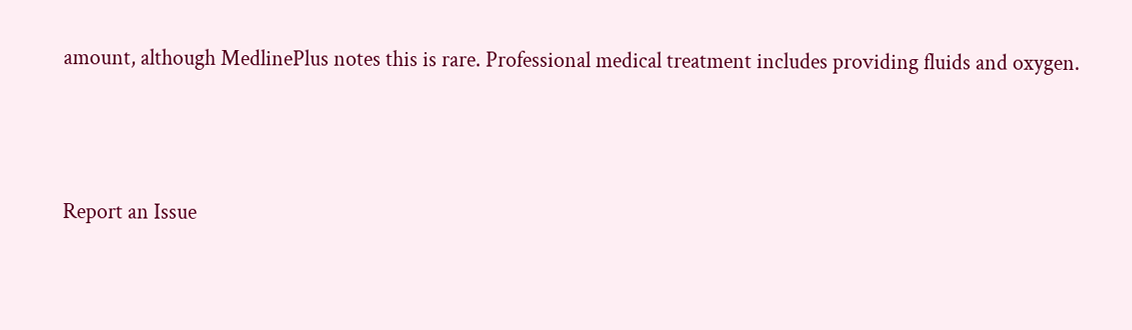amount, although MedlinePlus notes this is rare. Professional medical treatment includes providing fluids and oxygen.




Report an Issue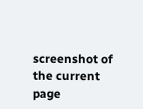screenshot of the current page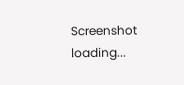Screenshot loading...